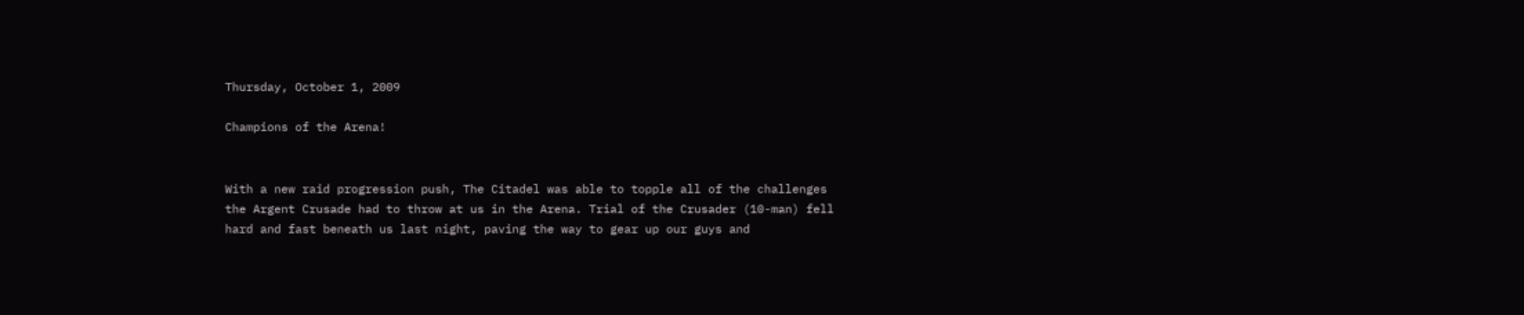Thursday, October 1, 2009

Champions of the Arena!


With a new raid progression push, The Citadel was able to topple all of the challenges the Argent Crusade had to throw at us in the Arena. Trial of the Crusader (10-man) fell hard and fast beneath us last night, paving the way to gear up our guys and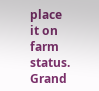place it on farm status. Grand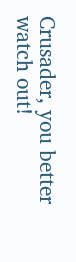Crusader, you better watch out!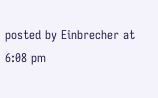posted by Einbrecher at 6:08 pm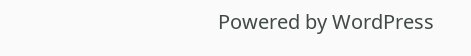Powered by WordPress